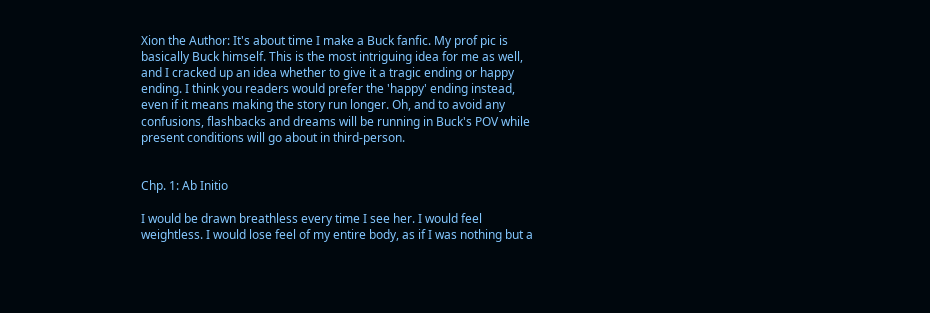Xion the Author: It's about time I make a Buck fanfic. My prof pic is basically Buck himself. This is the most intriguing idea for me as well, and I cracked up an idea whether to give it a tragic ending or happy ending. I think you readers would prefer the 'happy' ending instead, even if it means making the story run longer. Oh, and to avoid any confusions, flashbacks and dreams will be running in Buck's POV while present conditions will go about in third-person.


Chp. 1: Ab Initio

I would be drawn breathless every time I see her. I would feel weightless. I would lose feel of my entire body, as if I was nothing but a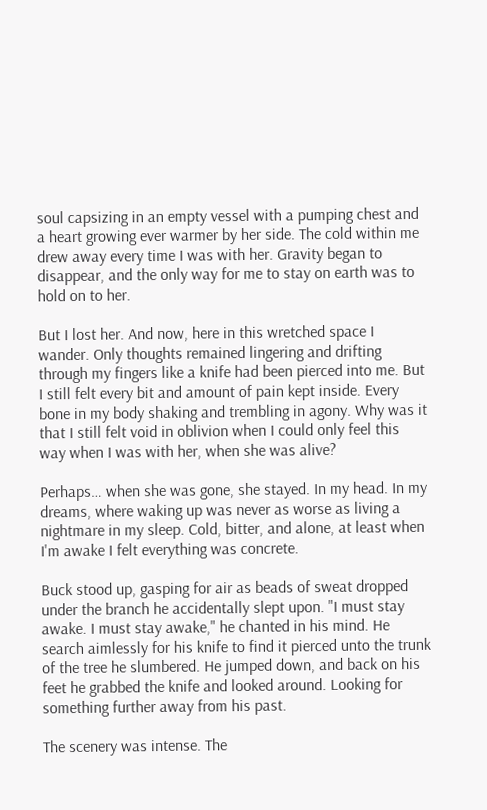soul capsizing in an empty vessel with a pumping chest and a heart growing ever warmer by her side. The cold within me drew away every time I was with her. Gravity began to disappear, and the only way for me to stay on earth was to hold on to her.

But I lost her. And now, here in this wretched space I wander. Only thoughts remained lingering and drifting through my fingers like a knife had been pierced into me. But I still felt every bit and amount of pain kept inside. Every bone in my body shaking and trembling in agony. Why was it that I still felt void in oblivion when I could only feel this way when I was with her, when she was alive?

Perhaps… when she was gone, she stayed. In my head. In my dreams, where waking up was never as worse as living a nightmare in my sleep. Cold, bitter, and alone, at least when I'm awake I felt everything was concrete.

Buck stood up, gasping for air as beads of sweat dropped under the branch he accidentally slept upon. "I must stay awake. I must stay awake," he chanted in his mind. He search aimlessly for his knife to find it pierced unto the trunk of the tree he slumbered. He jumped down, and back on his feet he grabbed the knife and looked around. Looking for something further away from his past.

The scenery was intense. The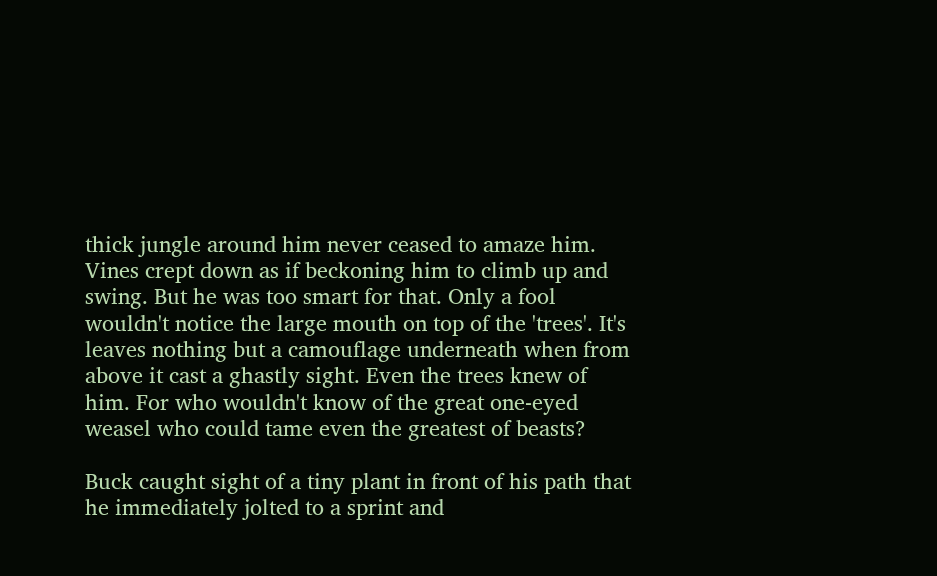thick jungle around him never ceased to amaze him. Vines crept down as if beckoning him to climb up and swing. But he was too smart for that. Only a fool wouldn't notice the large mouth on top of the 'trees'. It's leaves nothing but a camouflage underneath when from above it cast a ghastly sight. Even the trees knew of him. For who wouldn't know of the great one-eyed weasel who could tame even the greatest of beasts?

Buck caught sight of a tiny plant in front of his path that he immediately jolted to a sprint and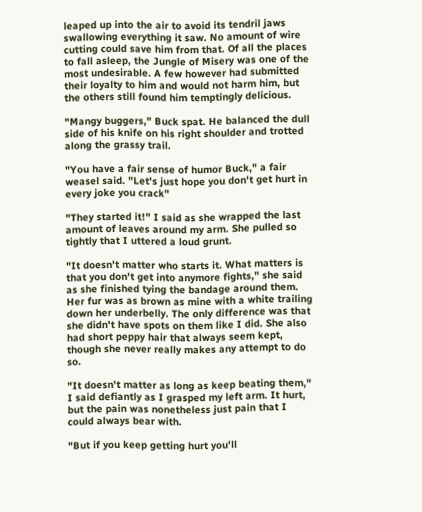leaped up into the air to avoid its tendril jaws swallowing everything it saw. No amount of wire cutting could save him from that. Of all the places to fall asleep, the Jungle of Misery was one of the most undesirable. A few however had submitted their loyalty to him and would not harm him, but the others still found him temptingly delicious.

"Mangy buggers," Buck spat. He balanced the dull side of his knife on his right shoulder and trotted along the grassy trail.

"You have a fair sense of humor Buck," a fair weasel said. "Let's just hope you don't get hurt in every joke you crack"

"They started it!" I said as she wrapped the last amount of leaves around my arm. She pulled so tightly that I uttered a loud grunt.

"It doesn't matter who starts it. What matters is that you don't get into anymore fights," she said as she finished tying the bandage around them. Her fur was as brown as mine with a white trailing down her underbelly. The only difference was that she didn't have spots on them like I did. She also had short peppy hair that always seem kept, though she never really makes any attempt to do so.

"It doesn't matter as long as keep beating them," I said defiantly as I grasped my left arm. It hurt, but the pain was nonetheless just pain that I could always bear with.

"But if you keep getting hurt you'll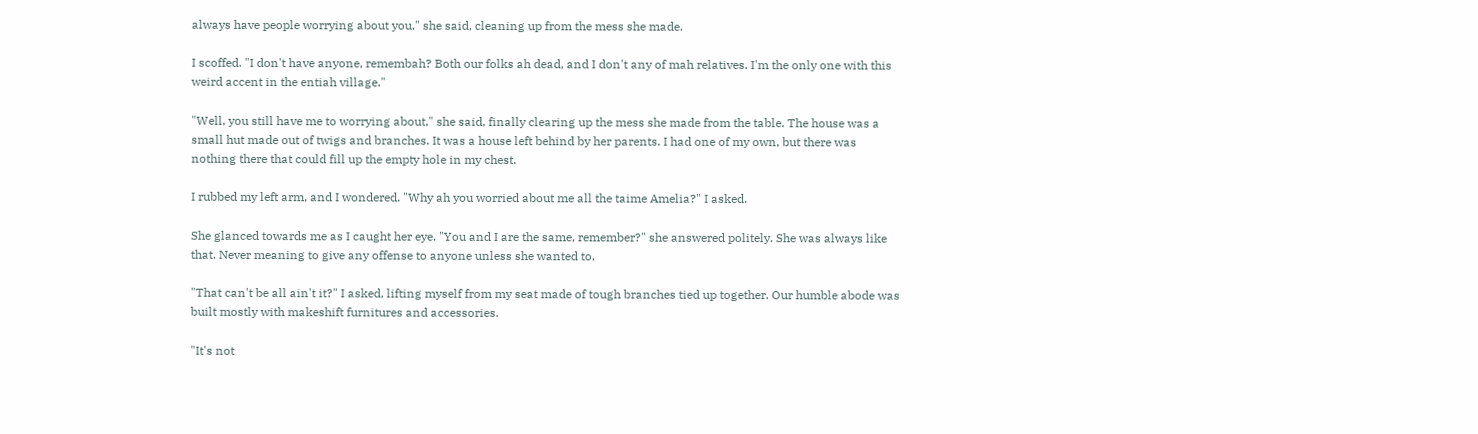always have people worrying about you," she said, cleaning up from the mess she made.

I scoffed. "I don't have anyone, remembah? Both our folks ah dead, and I don't any of mah relatives. I'm the only one with this weird accent in the entiah village."

"Well, you still have me to worrying about," she said, finally clearing up the mess she made from the table. The house was a small hut made out of twigs and branches. It was a house left behind by her parents. I had one of my own, but there was nothing there that could fill up the empty hole in my chest.

I rubbed my left arm, and I wondered. "Why ah you worried about me all the taime Amelia?" I asked.

She glanced towards me as I caught her eye. "You and I are the same, remember?" she answered politely. She was always like that. Never meaning to give any offense to anyone unless she wanted to.

"That can't be all ain't it?" I asked, lifting myself from my seat made of tough branches tied up together. Our humble abode was built mostly with makeshift furnitures and accessories.

"It's not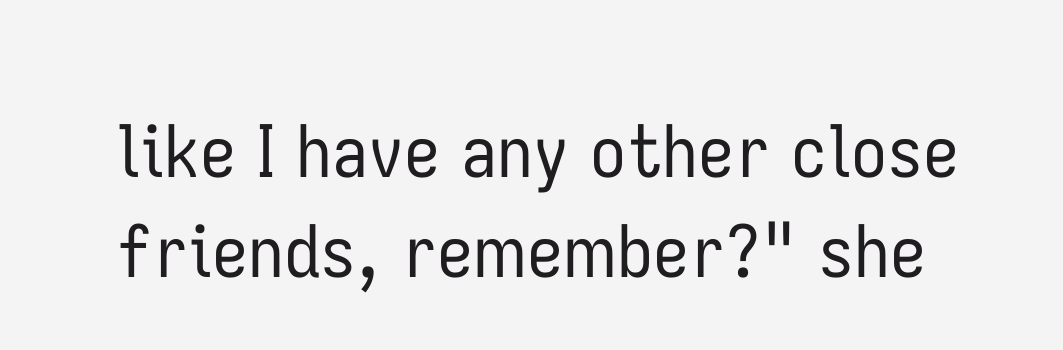like I have any other close friends, remember?" she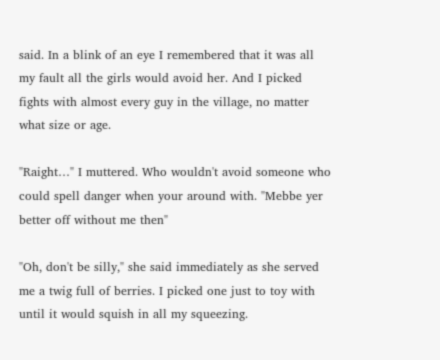said. In a blink of an eye I remembered that it was all my fault all the girls would avoid her. And I picked fights with almost every guy in the village, no matter what size or age.

"Raight…" I muttered. Who wouldn't avoid someone who could spell danger when your around with. "Mebbe yer better off without me then"

"Oh, don't be silly," she said immediately as she served me a twig full of berries. I picked one just to toy with until it would squish in all my squeezing.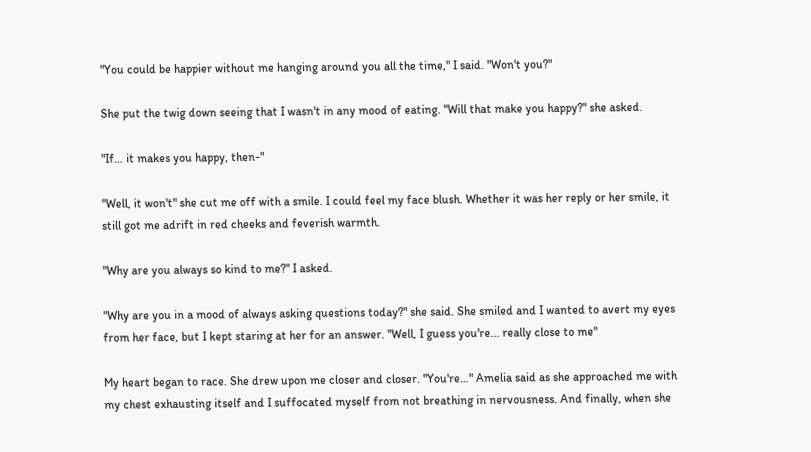"You could be happier without me hanging around you all the time," I said. "Won't you?"

She put the twig down seeing that I wasn't in any mood of eating. "Will that make you happy?" she asked.

"If… it makes you happy, then-"

"Well, it won't" she cut me off with a smile. I could feel my face blush. Whether it was her reply or her smile, it still got me adrift in red cheeks and feverish warmth.

"Why are you always so kind to me?" I asked.

"Why are you in a mood of always asking questions today?" she said. She smiled and I wanted to avert my eyes from her face, but I kept staring at her for an answer. "Well, I guess you're... really close to me"

My heart began to race. She drew upon me closer and closer. "You're…" Amelia said as she approached me with my chest exhausting itself and I suffocated myself from not breathing in nervousness. And finally, when she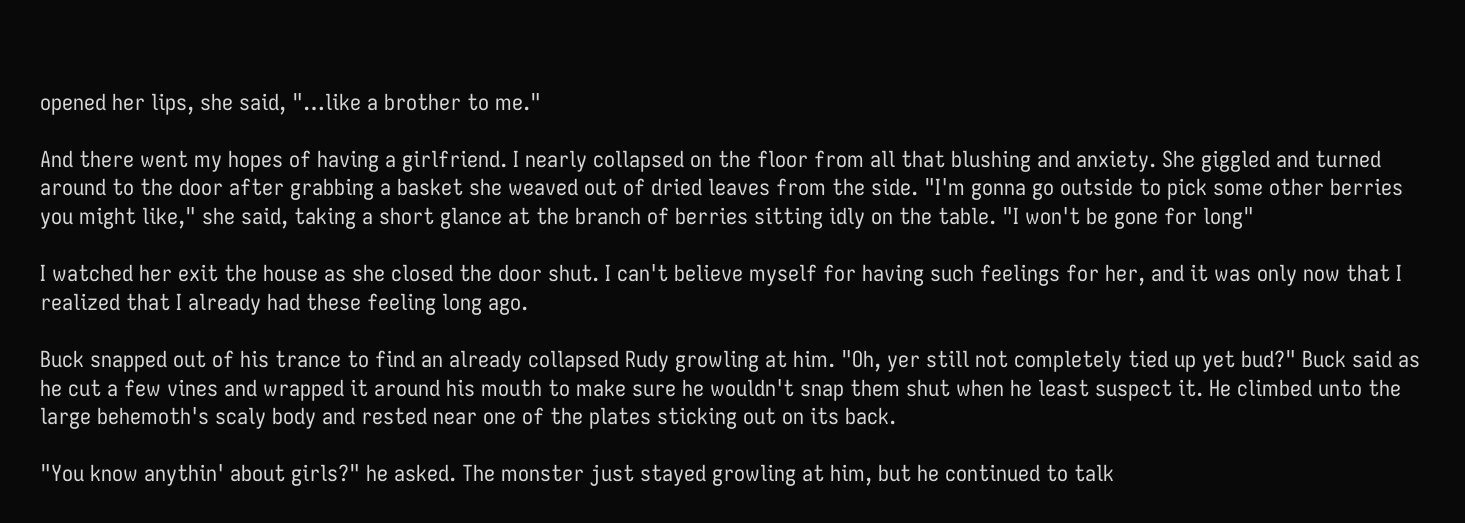opened her lips, she said, "…like a brother to me."

And there went my hopes of having a girlfriend. I nearly collapsed on the floor from all that blushing and anxiety. She giggled and turned around to the door after grabbing a basket she weaved out of dried leaves from the side. "I'm gonna go outside to pick some other berries you might like," she said, taking a short glance at the branch of berries sitting idly on the table. "I won't be gone for long"

I watched her exit the house as she closed the door shut. I can't believe myself for having such feelings for her, and it was only now that I realized that I already had these feeling long ago.

Buck snapped out of his trance to find an already collapsed Rudy growling at him. "Oh, yer still not completely tied up yet bud?" Buck said as he cut a few vines and wrapped it around his mouth to make sure he wouldn't snap them shut when he least suspect it. He climbed unto the large behemoth's scaly body and rested near one of the plates sticking out on its back.

"You know anythin' about girls?" he asked. The monster just stayed growling at him, but he continued to talk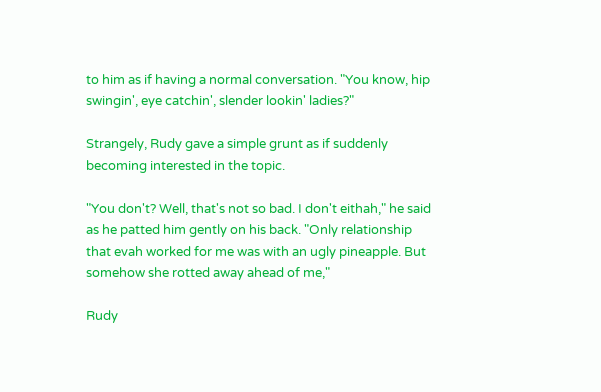to him as if having a normal conversation. "You know, hip swingin', eye catchin', slender lookin' ladies?"

Strangely, Rudy gave a simple grunt as if suddenly becoming interested in the topic.

"You don't? Well, that's not so bad. I don't eithah," he said as he patted him gently on his back. "Only relationship that evah worked for me was with an ugly pineapple. But somehow she rotted away ahead of me,"

Rudy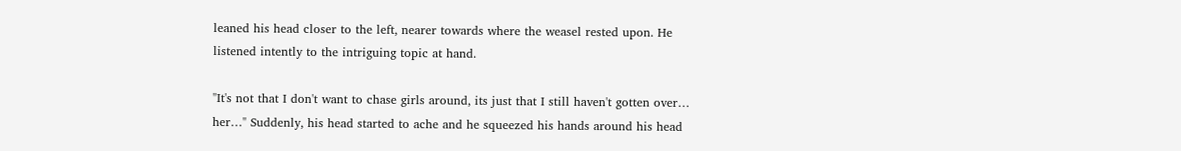leaned his head closer to the left, nearer towards where the weasel rested upon. He listened intently to the intriguing topic at hand.

"It's not that I don't want to chase girls around, its just that I still haven't gotten over… her…" Suddenly, his head started to ache and he squeezed his hands around his head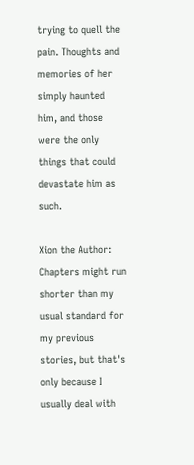trying to quell the pain. Thoughts and memories of her simply haunted him, and those were the only things that could devastate him as such.

Xion the Author: Chapters might run shorter than my usual standard for my previous stories, but that's only because I usually deal with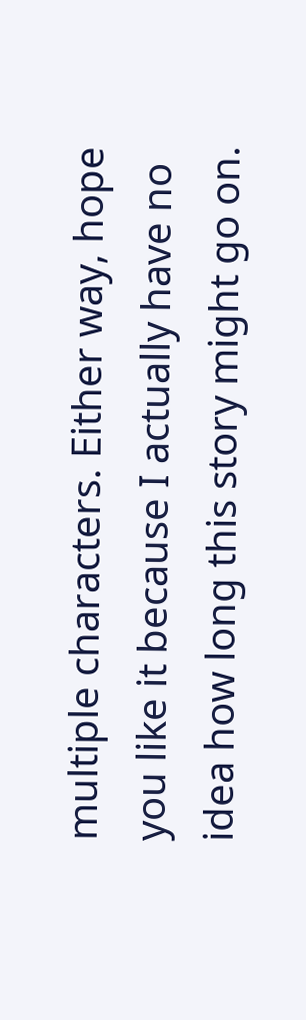multiple characters. Either way, hope you like it because I actually have no idea how long this story might go on.